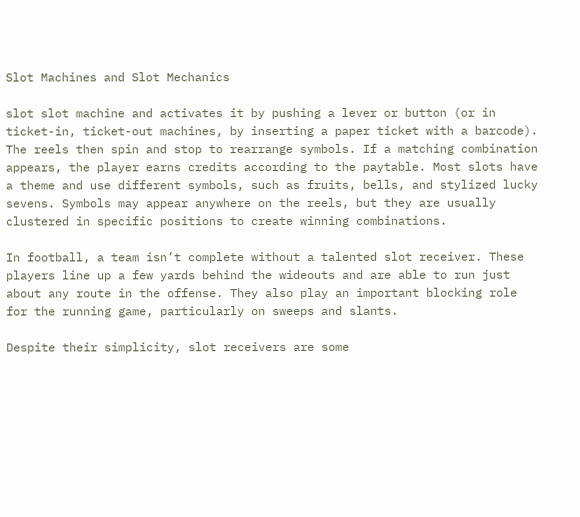Slot Machines and Slot Mechanics

slot slot machine and activates it by pushing a lever or button (or in ticket-in, ticket-out machines, by inserting a paper ticket with a barcode). The reels then spin and stop to rearrange symbols. If a matching combination appears, the player earns credits according to the paytable. Most slots have a theme and use different symbols, such as fruits, bells, and stylized lucky sevens. Symbols may appear anywhere on the reels, but they are usually clustered in specific positions to create winning combinations.

In football, a team isn’t complete without a talented slot receiver. These players line up a few yards behind the wideouts and are able to run just about any route in the offense. They also play an important blocking role for the running game, particularly on sweeps and slants.

Despite their simplicity, slot receivers are some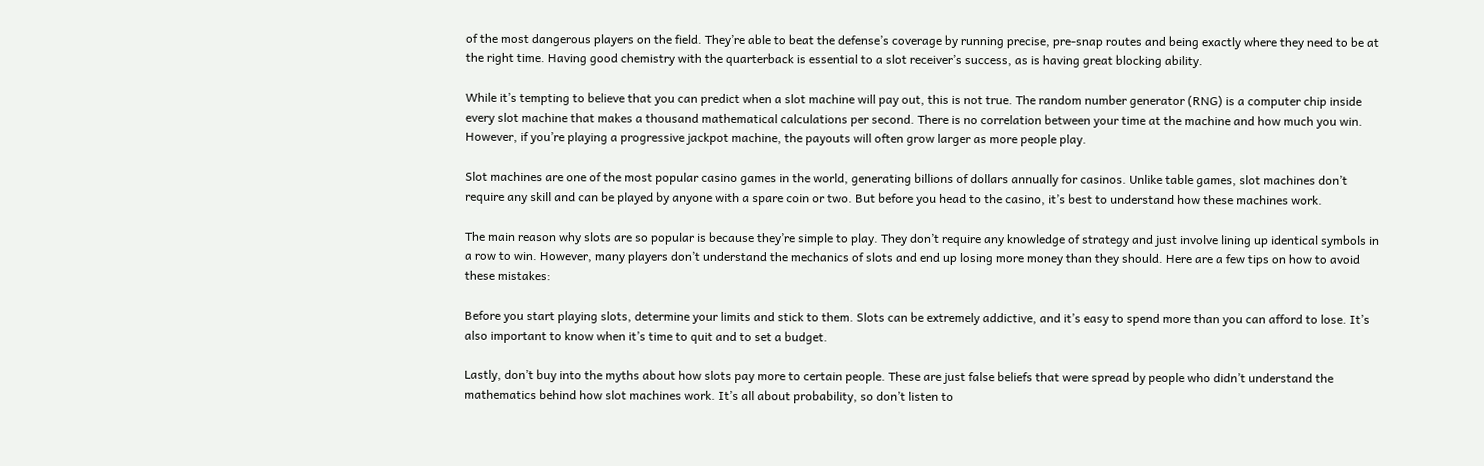of the most dangerous players on the field. They’re able to beat the defense’s coverage by running precise, pre-snap routes and being exactly where they need to be at the right time. Having good chemistry with the quarterback is essential to a slot receiver’s success, as is having great blocking ability.

While it’s tempting to believe that you can predict when a slot machine will pay out, this is not true. The random number generator (RNG) is a computer chip inside every slot machine that makes a thousand mathematical calculations per second. There is no correlation between your time at the machine and how much you win. However, if you’re playing a progressive jackpot machine, the payouts will often grow larger as more people play.

Slot machines are one of the most popular casino games in the world, generating billions of dollars annually for casinos. Unlike table games, slot machines don’t require any skill and can be played by anyone with a spare coin or two. But before you head to the casino, it’s best to understand how these machines work.

The main reason why slots are so popular is because they’re simple to play. They don’t require any knowledge of strategy and just involve lining up identical symbols in a row to win. However, many players don’t understand the mechanics of slots and end up losing more money than they should. Here are a few tips on how to avoid these mistakes:

Before you start playing slots, determine your limits and stick to them. Slots can be extremely addictive, and it’s easy to spend more than you can afford to lose. It’s also important to know when it’s time to quit and to set a budget.

Lastly, don’t buy into the myths about how slots pay more to certain people. These are just false beliefs that were spread by people who didn’t understand the mathematics behind how slot machines work. It’s all about probability, so don’t listen to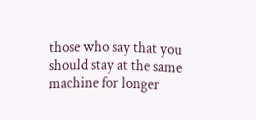those who say that you should stay at the same machine for longer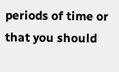periods of time or that you should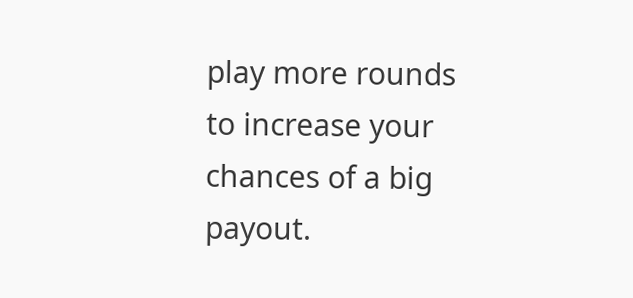play more rounds to increase your chances of a big payout.